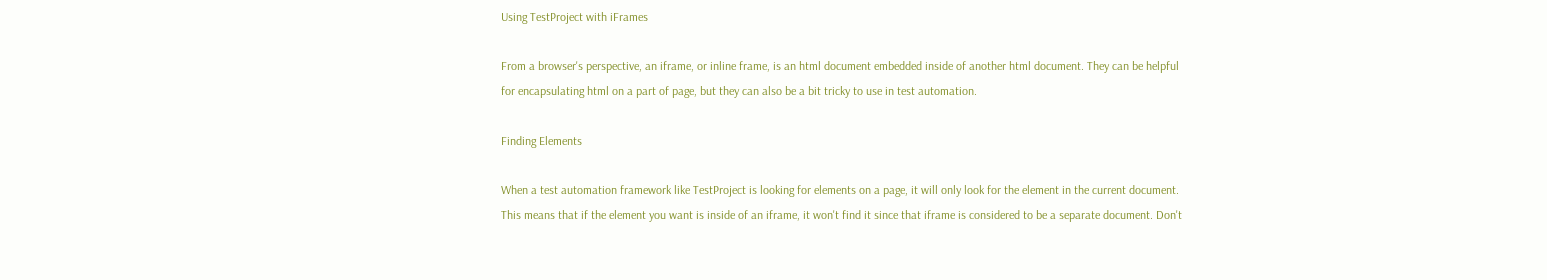Using TestProject with iFrames

From a browser's perspective, an iframe, or inline frame, is an html document embedded inside of another html document. They can be helpful for encapsulating html on a part of page, but they can also be a bit tricky to use in test automation.

Finding Elements

When a test automation framework like TestProject is looking for elements on a page, it will only look for the element in the current document. This means that if the element you want is inside of an iframe, it won't find it since that iframe is considered to be a separate document. Don't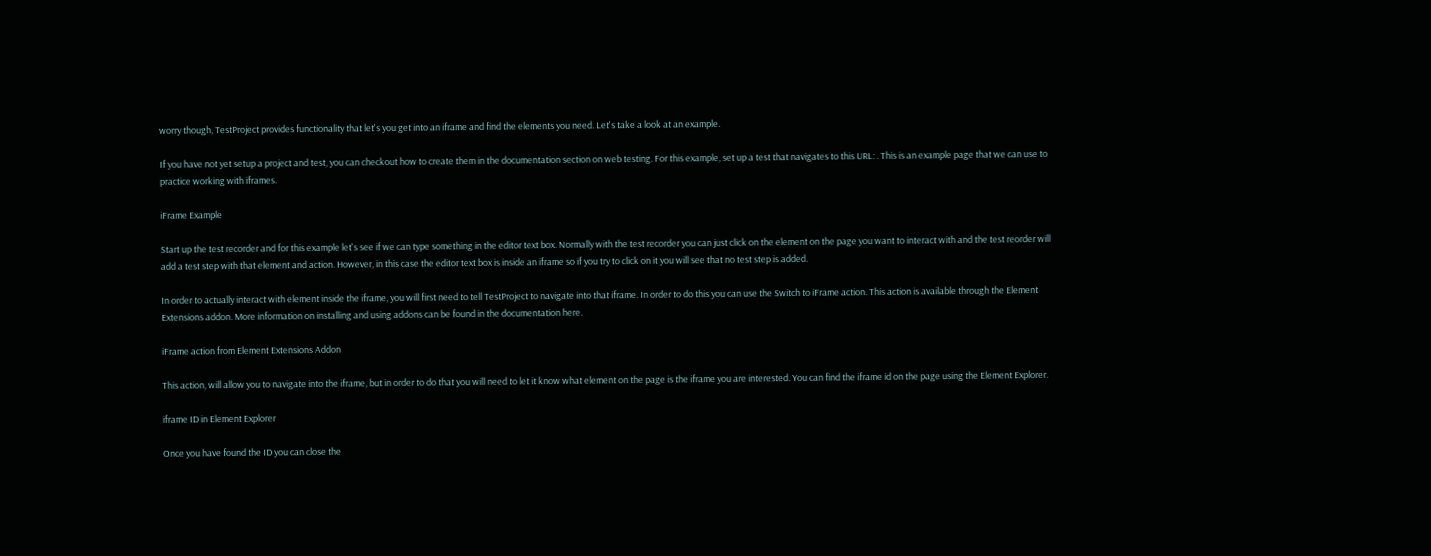worry though, TestProject provides functionality that let's you get into an iframe and find the elements you need. Let's take a look at an example.

If you have not yet setup a project and test, you can checkout how to create them in the documentation section on web testing. For this example, set up a test that navigates to this URL: . This is an example page that we can use to practice working with iframes.

iFrame Example

Start up the test recorder and for this example let's see if we can type something in the editor text box. Normally with the test recorder you can just click on the element on the page you want to interact with and the test reorder will add a test step with that element and action. However, in this case the editor text box is inside an iframe so if you try to click on it you will see that no test step is added.

In order to actually interact with element inside the iframe, you will first need to tell TestProject to navigate into that iframe. In order to do this you can use the Switch to iFrame action. This action is available through the Element Extensions addon. More information on installing and using addons can be found in the documentation here.

iFrame action from Element Extensions Addon

This action, will allow you to navigate into the iframe, but in order to do that you will need to let it know what element on the page is the iframe you are interested. You can find the iframe id on the page using the Element Explorer.

iframe ID in Element Explorer

Once you have found the ID you can close the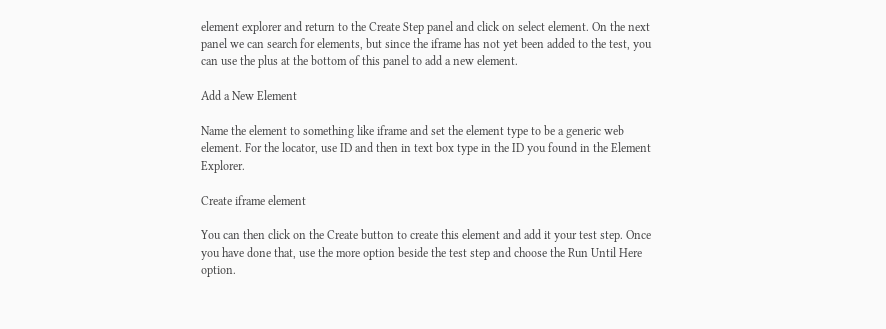element explorer and return to the Create Step panel and click on select element. On the next panel we can search for elements, but since the iframe has not yet been added to the test, you can use the plus at the bottom of this panel to add a new element.

Add a New Element

Name the element to something like iframe and set the element type to be a generic web element. For the locator, use ID and then in text box type in the ID you found in the Element Explorer.

Create iframe element

You can then click on the Create button to create this element and add it your test step. Once you have done that, use the more option beside the test step and choose the Run Until Here option.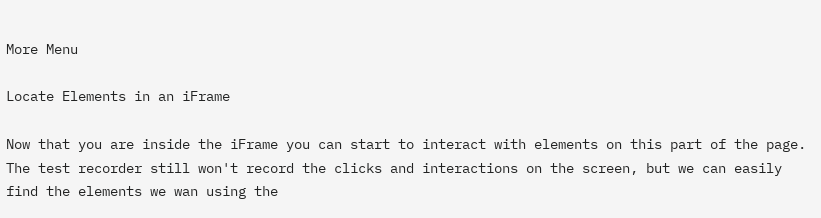More Menu

Locate Elements in an iFrame

Now that you are inside the iFrame you can start to interact with elements on this part of the page. The test recorder still won't record the clicks and interactions on the screen, but we can easily find the elements we wan using the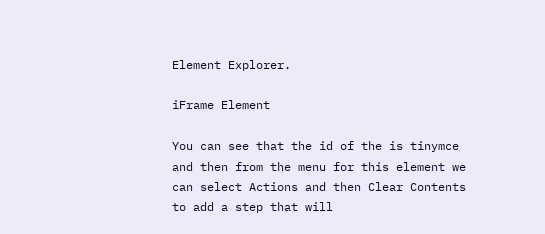Element Explorer.

iFrame Element

You can see that the id of the is tinymce and then from the menu for this element we can select Actions and then Clear Contents to add a step that will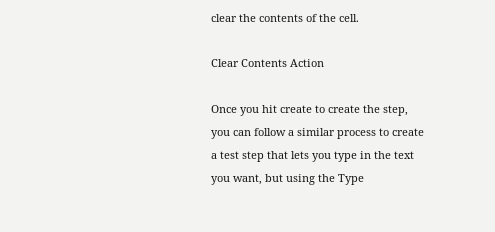clear the contents of the cell.

Clear Contents Action

Once you hit create to create the step, you can follow a similar process to create a test step that lets you type in the text you want, but using the Type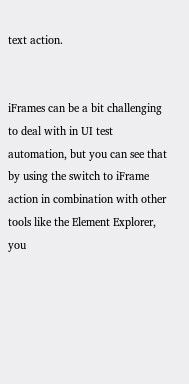text action.


iFrames can be a bit challenging to deal with in UI test automation, but you can see that by using the switch to iFrame action in combination with other tools like the Element Explorer, you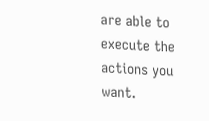are able to execute the actions you want.